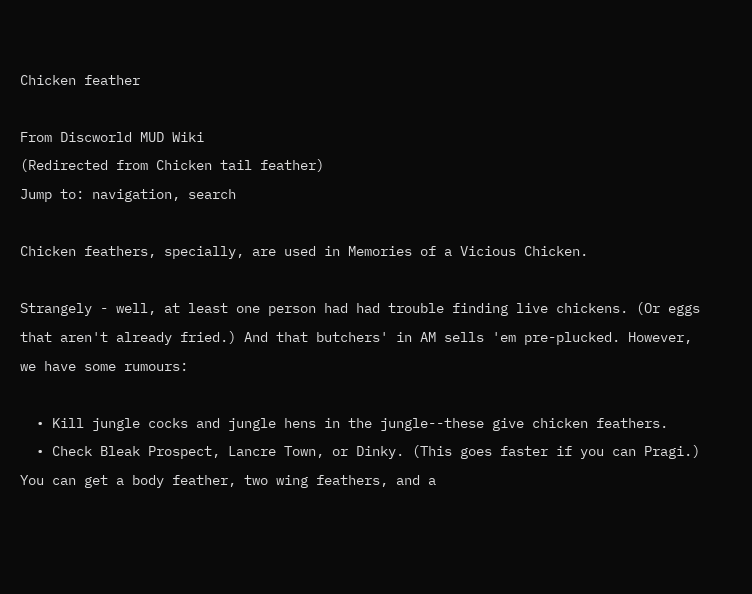Chicken feather

From Discworld MUD Wiki
(Redirected from Chicken tail feather)
Jump to: navigation, search

Chicken feathers, specially, are used in Memories of a Vicious Chicken.

Strangely - well, at least one person had had trouble finding live chickens. (Or eggs that aren't already fried.) And that butchers' in AM sells 'em pre-plucked. However, we have some rumours:

  • Kill jungle cocks and jungle hens in the jungle--these give chicken feathers.
  • Check Bleak Prospect, Lancre Town, or Dinky. (This goes faster if you can Pragi.) You can get a body feather, two wing feathers, and a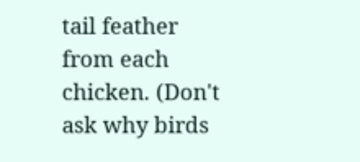tail feather from each chicken. (Don't ask why birds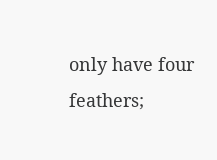only have four feathers;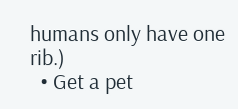humans only have one rib.)
  • Get a pet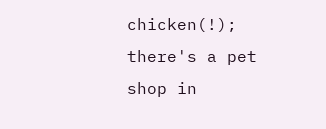chicken(!); there's a pet shop in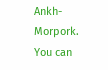Ankh-Morpork. You can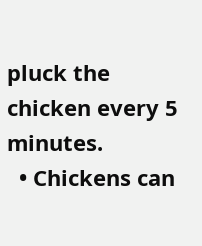pluck the chicken every 5 minutes.
  • Chickens can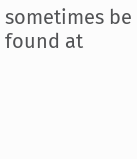sometimes be found at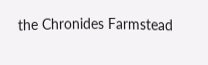the Chronides Farmstead